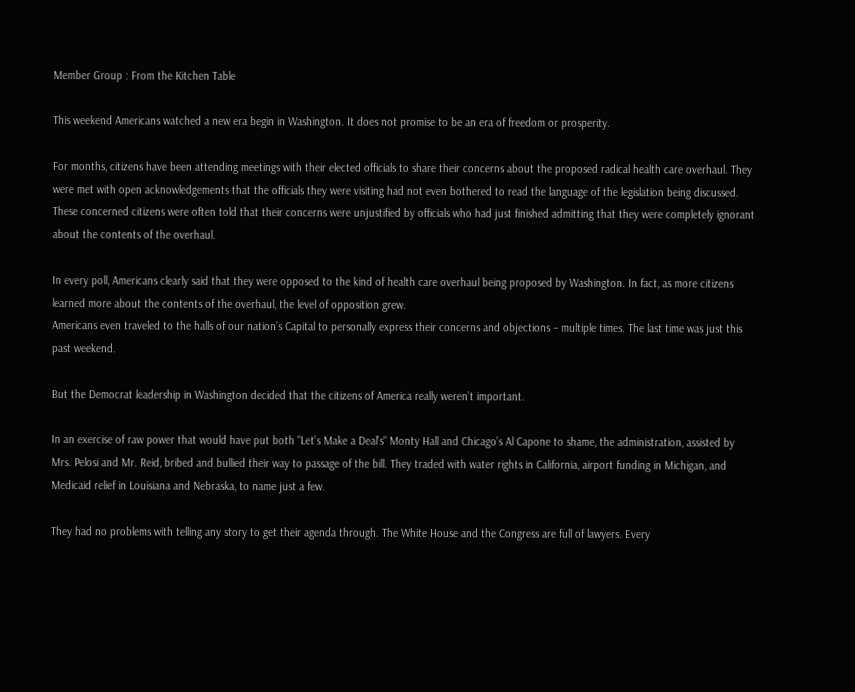Member Group : From the Kitchen Table

This weekend Americans watched a new era begin in Washington. It does not promise to be an era of freedom or prosperity.

For months, citizens have been attending meetings with their elected officials to share their concerns about the proposed radical health care overhaul. They were met with open acknowledgements that the officials they were visiting had not even bothered to read the language of the legislation being discussed.
These concerned citizens were often told that their concerns were unjustified by officials who had just finished admitting that they were completely ignorant about the contents of the overhaul.

In every poll, Americans clearly said that they were opposed to the kind of health care overhaul being proposed by Washington. In fact, as more citizens learned more about the contents of the overhaul, the level of opposition grew.
Americans even traveled to the halls of our nation’s Capital to personally express their concerns and objections – multiple times. The last time was just this past weekend.

But the Democrat leadership in Washington decided that the citizens of America really weren’t important.

In an exercise of raw power that would have put both "Let’s Make a Deal’s" Monty Hall and Chicago’s Al Capone to shame, the administration, assisted by Mrs. Pelosi and Mr. Reid, bribed and bullied their way to passage of the bill. They traded with water rights in California, airport funding in Michigan, and Medicaid relief in Louisiana and Nebraska, to name just a few.

They had no problems with telling any story to get their agenda through. The White House and the Congress are full of lawyers. Every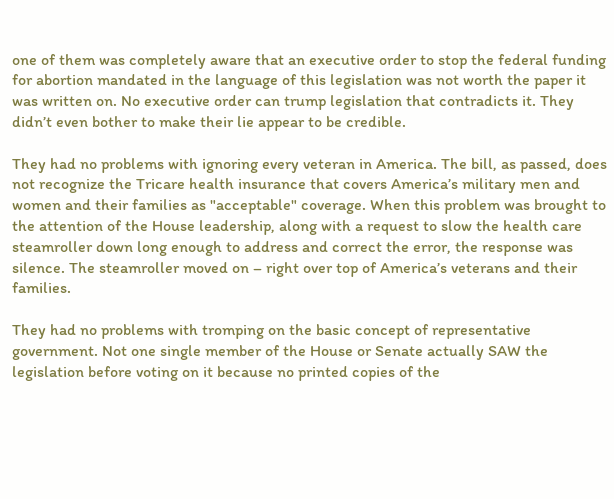one of them was completely aware that an executive order to stop the federal funding for abortion mandated in the language of this legislation was not worth the paper it was written on. No executive order can trump legislation that contradicts it. They didn’t even bother to make their lie appear to be credible.

They had no problems with ignoring every veteran in America. The bill, as passed, does not recognize the Tricare health insurance that covers America’s military men and women and their families as "acceptable" coverage. When this problem was brought to the attention of the House leadership, along with a request to slow the health care steamroller down long enough to address and correct the error, the response was silence. The steamroller moved on – right over top of America’s veterans and their families.

They had no problems with tromping on the basic concept of representative government. Not one single member of the House or Senate actually SAW the legislation before voting on it because no printed copies of the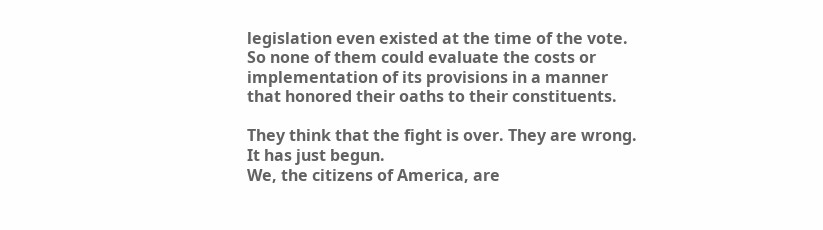legislation even existed at the time of the vote. So none of them could evaluate the costs or implementation of its provisions in a manner that honored their oaths to their constituents.

They think that the fight is over. They are wrong. It has just begun.
We, the citizens of America, are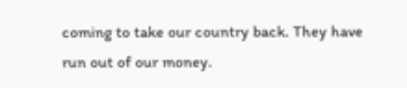coming to take our country back. They have run out of our money.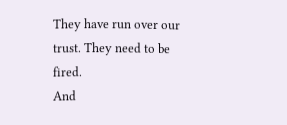They have run over our trust. They need to be fired.
And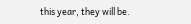this year, they will be.